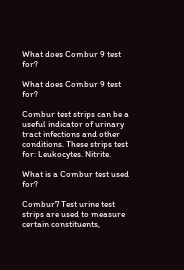What does Combur 9 test for?

What does Combur 9 test for?

Combur test strips can be a useful indicator of urinary tract infections and other conditions. These strips test for: Leukocytes. Nitrite.

What is a Combur test used for?

Combur7 Test urine test strips are used to measure certain constituents,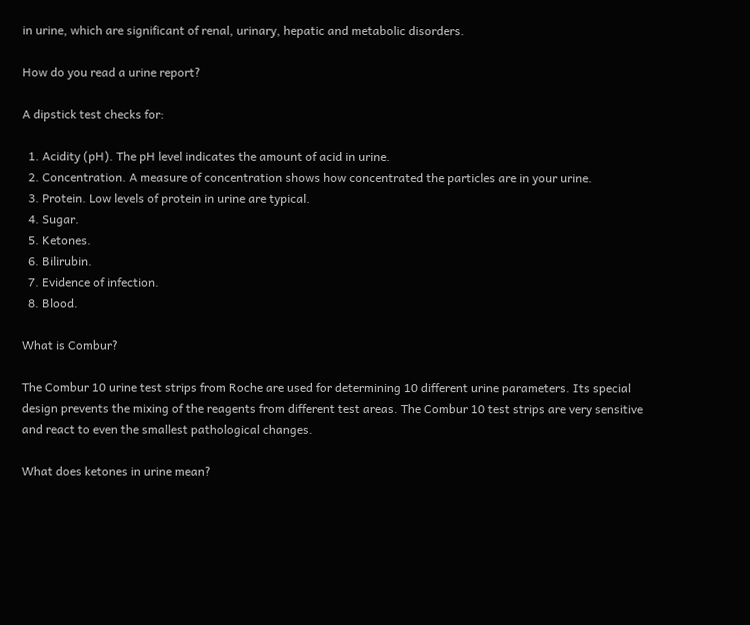in urine, which are significant of renal, urinary, hepatic and metabolic disorders.

How do you read a urine report?

A dipstick test checks for:

  1. Acidity (pH). The pH level indicates the amount of acid in urine.
  2. Concentration. A measure of concentration shows how concentrated the particles are in your urine.
  3. Protein. Low levels of protein in urine are typical.
  4. Sugar.
  5. Ketones.
  6. Bilirubin.
  7. Evidence of infection.
  8. Blood.

What is Combur?

The Combur 10 urine test strips from Roche are used for determining 10 different urine parameters. Its special design prevents the mixing of the reagents from different test areas. The Combur 10 test strips are very sensitive and react to even the smallest pathological changes.

What does ketones in urine mean?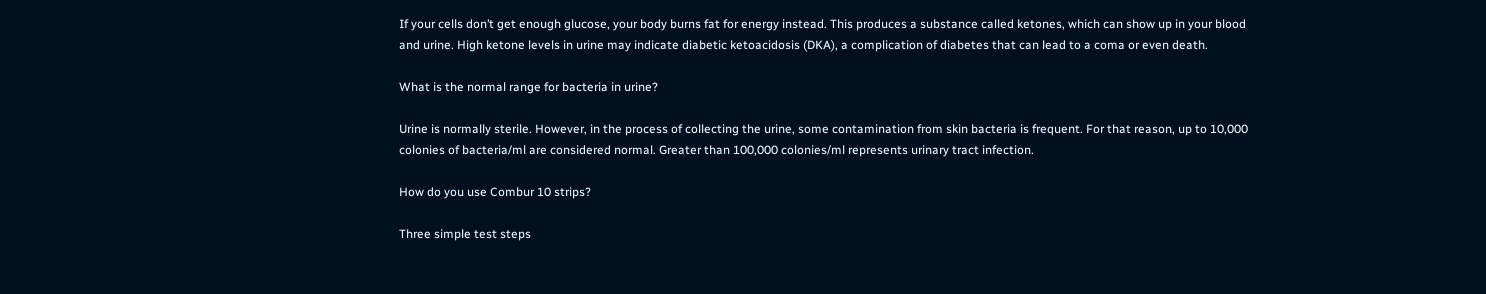If your cells don’t get enough glucose, your body burns fat for energy instead. This produces a substance called ketones, which can show up in your blood and urine. High ketone levels in urine may indicate diabetic ketoacidosis (DKA), a complication of diabetes that can lead to a coma or even death.

What is the normal range for bacteria in urine?

Urine is normally sterile. However, in the process of collecting the urine, some contamination from skin bacteria is frequent. For that reason, up to 10,000 colonies of bacteria/ml are considered normal. Greater than 100,000 colonies/ml represents urinary tract infection.

How do you use Combur 10 strips?

Three simple test steps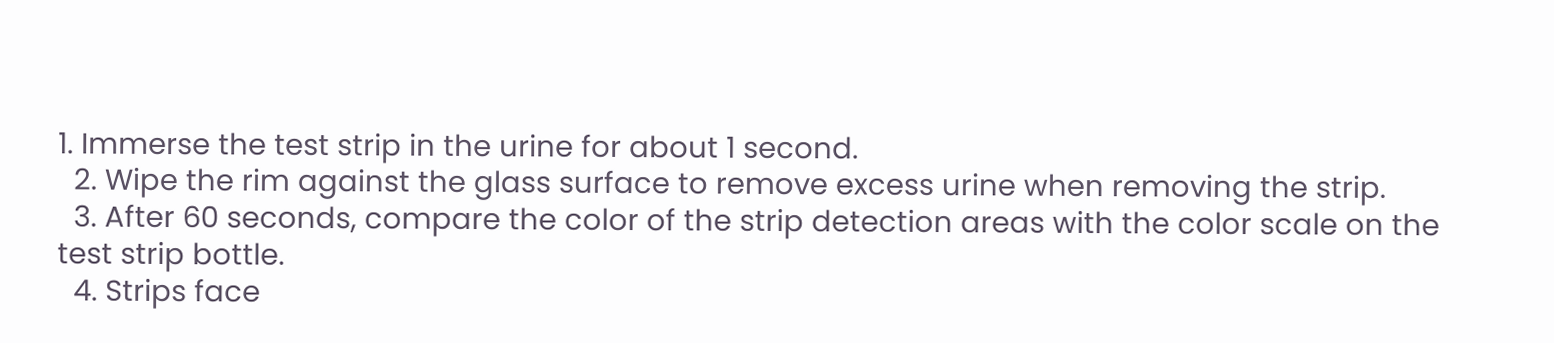1. Immerse the test strip in the urine for about 1 second.
  2. Wipe the rim against the glass surface to remove excess urine when removing the strip.
  3. After 60 seconds, compare the color of the strip detection areas with the color scale on the test strip bottle.
  4. Strips face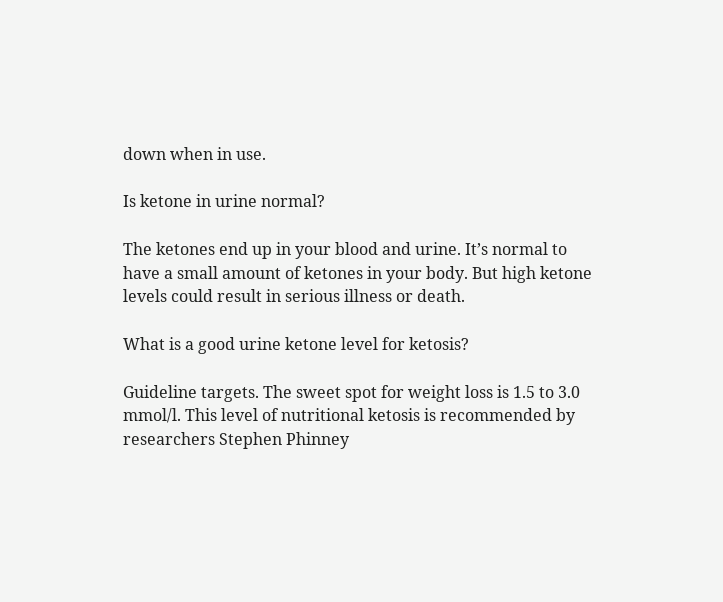down when in use.

Is ketone in urine normal?

The ketones end up in your blood and urine. It’s normal to have a small amount of ketones in your body. But high ketone levels could result in serious illness or death.

What is a good urine ketone level for ketosis?

Guideline targets. The sweet spot for weight loss is 1.5 to 3.0 mmol/l. This level of nutritional ketosis is recommended by researchers Stephen Phinney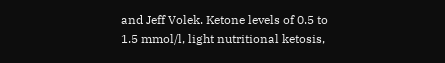and Jeff Volek. Ketone levels of 0.5 to 1.5 mmol/l, light nutritional ketosis,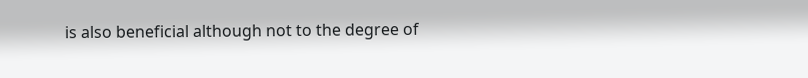is also beneficial although not to the degree of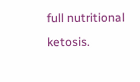full nutritional ketosis.